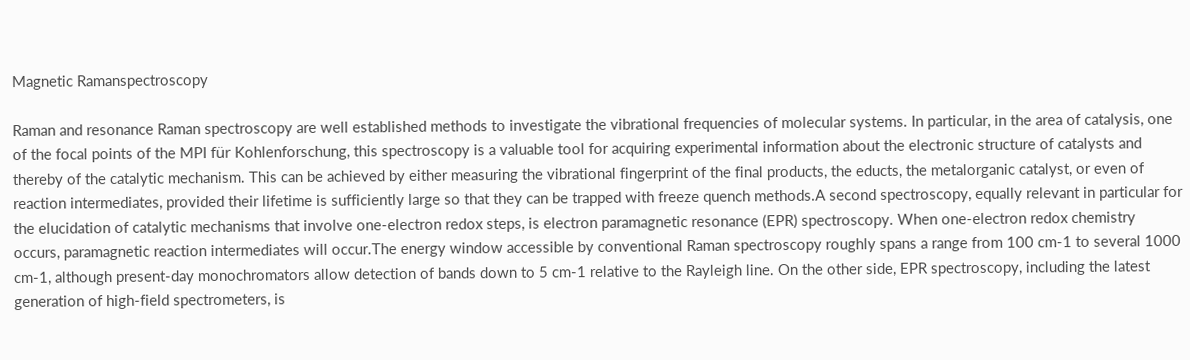Magnetic Ramanspectroscopy

Raman and resonance Raman spectroscopy are well established methods to investigate the vibrational frequencies of molecular systems. In particular, in the area of catalysis, one of the focal points of the MPI für Kohlenforschung, this spectroscopy is a valuable tool for acquiring experimental information about the electronic structure of catalysts and thereby of the catalytic mechanism. This can be achieved by either measuring the vibrational fingerprint of the final products, the educts, the metalorganic catalyst, or even of reaction intermediates, provided their lifetime is sufficiently large so that they can be trapped with freeze quench methods.A second spectroscopy, equally relevant in particular for the elucidation of catalytic mechanisms that involve one-electron redox steps, is electron paramagnetic resonance (EPR) spectroscopy. When one-electron redox chemistry occurs, paramagnetic reaction intermediates will occur.The energy window accessible by conventional Raman spectroscopy roughly spans a range from 100 cm-1 to several 1000 cm-1, although present-day monochromators allow detection of bands down to 5 cm-1 relative to the Rayleigh line. On the other side, EPR spectroscopy, including the latest generation of high-field spectrometers, is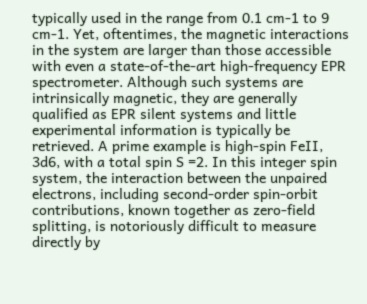typically used in the range from 0.1 cm-1 to 9 cm-1. Yet, oftentimes, the magnetic interactions in the system are larger than those accessible with even a state-of-the-art high-frequency EPR spectrometer. Although such systems are intrinsically magnetic, they are generally qualified as EPR silent systems and little experimental information is typically be retrieved. A prime example is high-spin FeII, 3d6, with a total spin S =2. In this integer spin system, the interaction between the unpaired electrons, including second-order spin-orbit contributions, known together as zero-field splitting, is notoriously difficult to measure directly by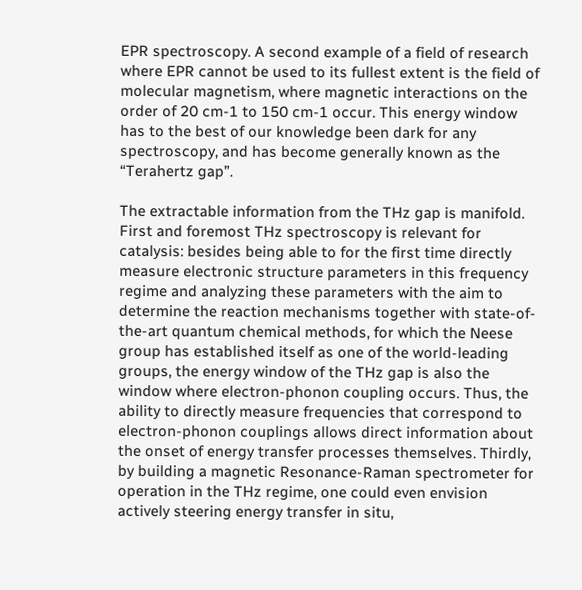EPR spectroscopy. A second example of a field of research where EPR cannot be used to its fullest extent is the field of molecular magnetism, where magnetic interactions on the order of 20 cm-1 to 150 cm-1 occur. This energy window has to the best of our knowledge been dark for any spectroscopy, and has become generally known as the “Terahertz gap”.

The extractable information from the THz gap is manifold. First and foremost THz spectroscopy is relevant for catalysis: besides being able to for the first time directly measure electronic structure parameters in this frequency regime and analyzing these parameters with the aim to determine the reaction mechanisms together with state-of-the-art quantum chemical methods, for which the Neese group has established itself as one of the world-leading groups, the energy window of the THz gap is also the window where electron-phonon coupling occurs. Thus, the ability to directly measure frequencies that correspond to electron-phonon couplings allows direct information about the onset of energy transfer processes themselves. Thirdly, by building a magnetic Resonance-Raman spectrometer for operation in the THz regime, one could even envision actively steering energy transfer in situ,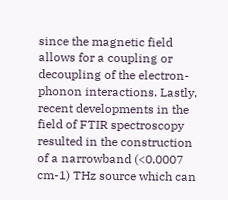since the magnetic field allows for a coupling or decoupling of the electron-phonon interactions. Lastly, recent developments in the field of FTIR spectroscopy resulted in the construction of a narrowband (<0.0007 cm-1) THz source which can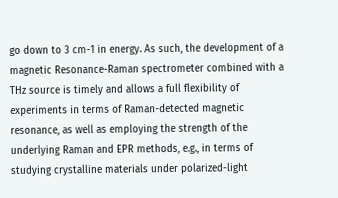go down to 3 cm-1 in energy. As such, the development of a magnetic Resonance-Raman spectrometer combined with a THz source is timely and allows a full flexibility of experiments in terms of Raman-detected magnetic resonance, as well as employing the strength of the underlying Raman and EPR methods, e.g., in terms of studying crystalline materials under polarized-light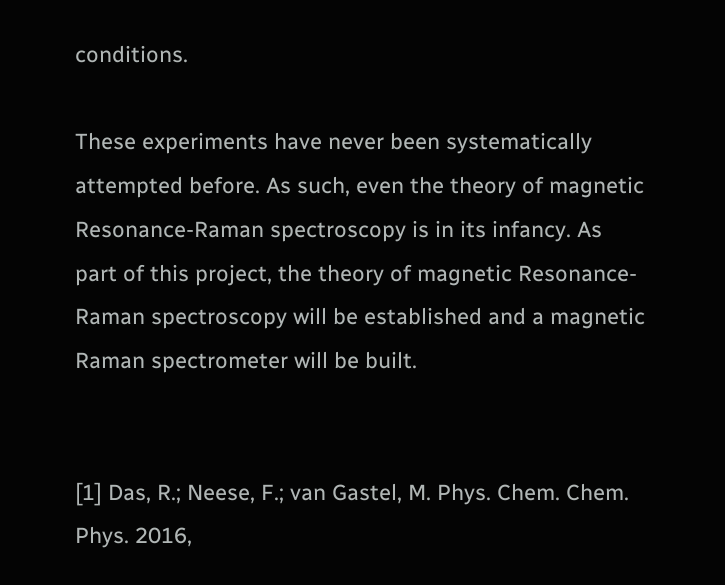conditions.

These experiments have never been systematically attempted before. As such, even the theory of magnetic Resonance-Raman spectroscopy is in its infancy. As part of this project, the theory of magnetic Resonance-Raman spectroscopy will be established and a magnetic Raman spectrometer will be built.


[1] Das, R.; Neese, F.; van Gastel, M. Phys. Chem. Chem. Phys. 2016,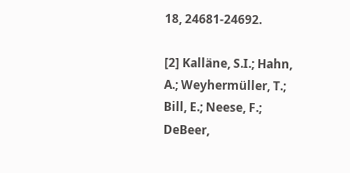18, 24681-24692.

[2] Kalläne, S.I.; Hahn, A.; Weyhermüller, T.; Bill, E.; Neese, F.; DeBeer,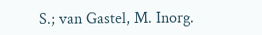S.; van Gastel, M. Inorg.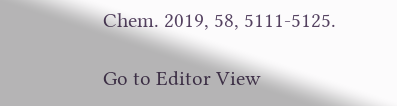Chem. 2019, 58, 5111-5125.

Go to Editor View